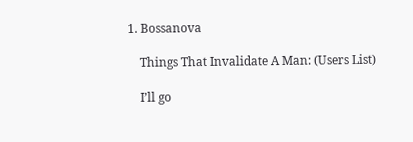1. Bossanova

    Things That Invalidate A Man: (Users List)

    I’ll go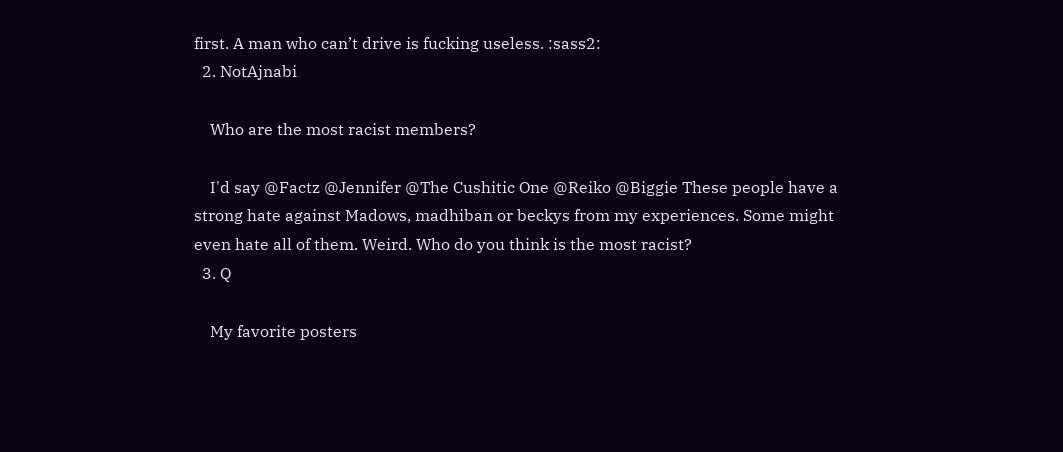first. A man who can’t drive is fucking useless. :sass2:
  2. NotAjnabi

    Who are the most racist members?

    I'd say @Factz @Jennifer @The Cushitic One @Reiko @Biggie These people have a strong hate against Madows, madhiban or beckys from my experiences. Some might even hate all of them. Weird. Who do you think is the most racist?
  3. Q

    My favorite posters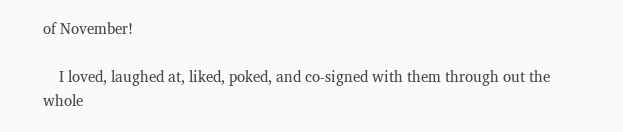of November!

    I loved, laughed at, liked, poked, and co-signed with them through out the whole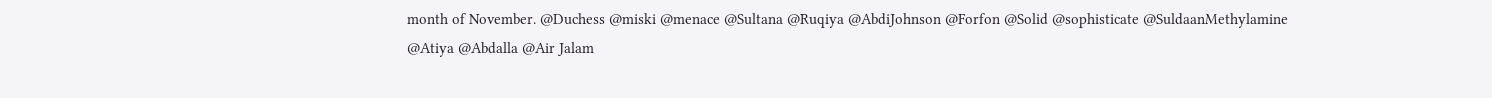month of November. @Duchess @miski @menace @Sultana @Ruqiya @AbdiJohnson @Forfon @Solid @sophisticate @SuldaanMethylamine @Atiya @Abdalla @Air Jalam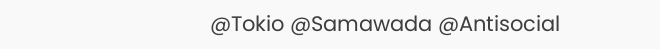@Tokio @Samawada @Antisocial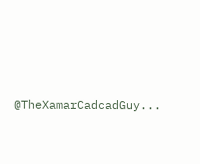@TheXamarCadcadGuy...